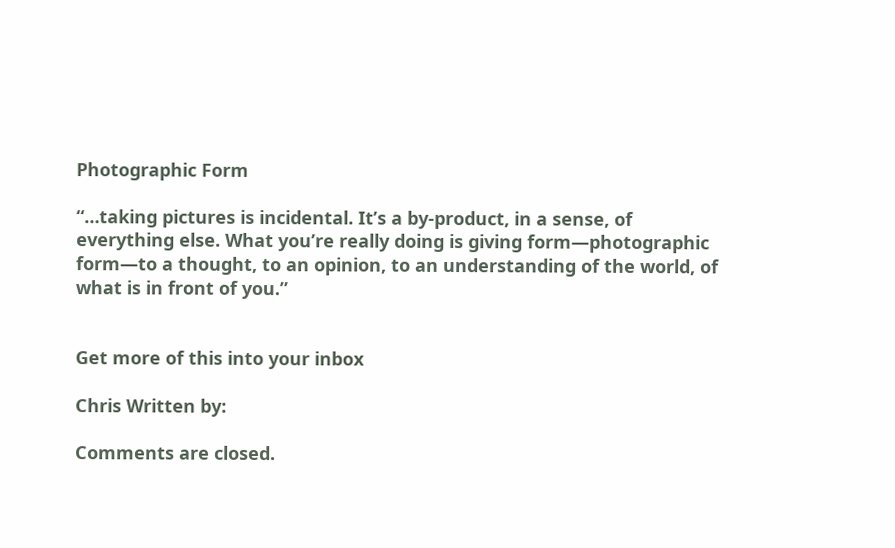Photographic Form

“…taking pictures is incidental. It’s a by-product, in a sense, of everything else. What you’re really doing is giving form—photographic form—to a thought, to an opinion, to an understanding of the world, of what is in front of you.”


Get more of this into your inbox

Chris Written by:

Comments are closed.